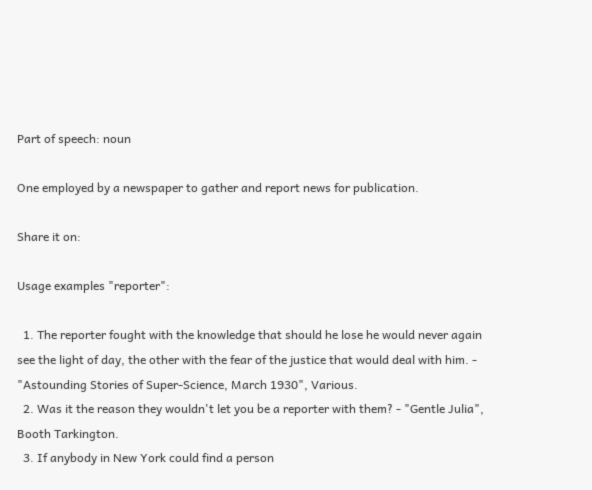Part of speech: noun

One employed by a newspaper to gather and report news for publication.

Share it on:

Usage examples "reporter":

  1. The reporter fought with the knowledge that should he lose he would never again see the light of day, the other with the fear of the justice that would deal with him. - "Astounding Stories of Super-Science, March 1930", Various.
  2. Was it the reason they wouldn't let you be a reporter with them? - "Gentle Julia", Booth Tarkington.
  3. If anybody in New York could find a person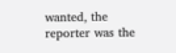wanted, the reporter was the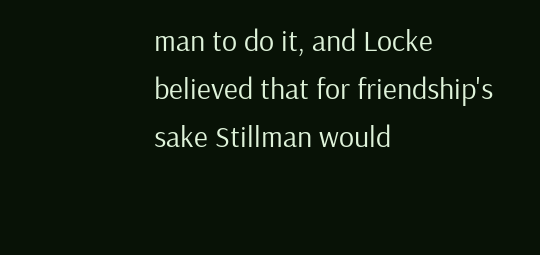man to do it, and Locke believed that for friendship's sake Stillman would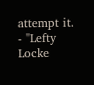attempt it. - "Lefty Locke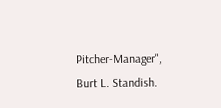Pitcher-Manager", Burt L. Standish.